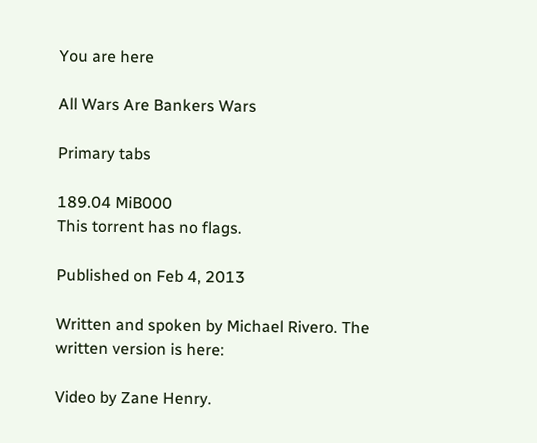You are here

All Wars Are Bankers Wars

Primary tabs

189.04 MiB000
This torrent has no flags.

Published on Feb 4, 2013

Written and spoken by Michael Rivero. The written version is here:

Video by Zane Henry.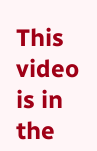This video is in the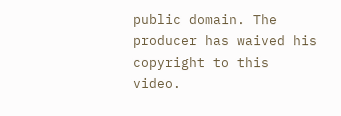public domain. The producer has waived his copyright to this video.